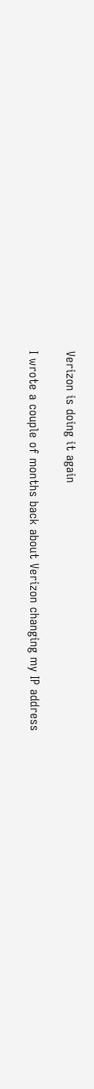Verizon is doing it again

I wrote a couple of months back about Verizon changing my IP address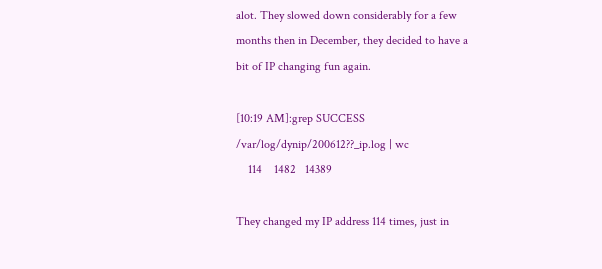alot. They slowed down considerably for a few months then in December, they decided to have a bit of IP changing fun again.

[10:19 AM]:grep SUCCESS /var/log/dynip/200612??_ip.log | wc
    114    1482   14389

They changed my IP address 114 times, just in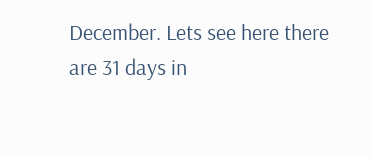December. Lets see here there are 31 days in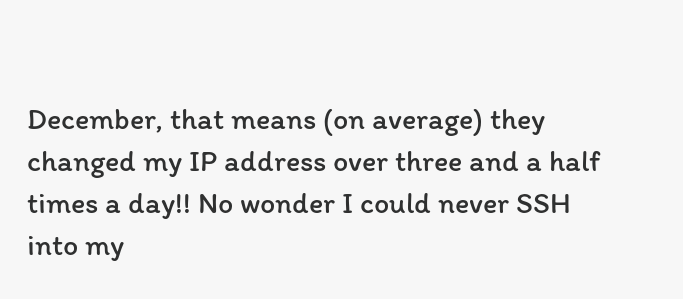December, that means (on average) they changed my IP address over three and a half times a day!! No wonder I could never SSH into my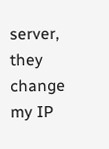server, they change my IP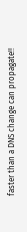faster than a DNS change can propagate!!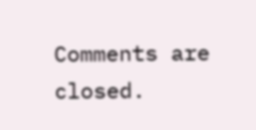Comments are closed.